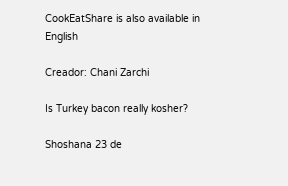CookEatShare is also available in English

Creador: Chani Zarchi

Is Turkey bacon really kosher?

Shoshana 23 de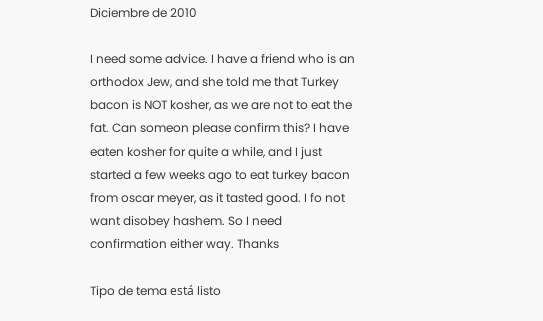Diciembre de 2010

I need some advice. I have a friend who is an orthodox Jew, and she told me that Turkey bacon is NOT kosher, as we are not to eat the fat. Can someon please confirm this? I have eaten kosher for quite a while, and I just started a few weeks ago to eat turkey bacon from oscar meyer, as it tasted good. I fo not want disobey hashem. So I need confirmation either way. Thanks

Tipo de tema está listo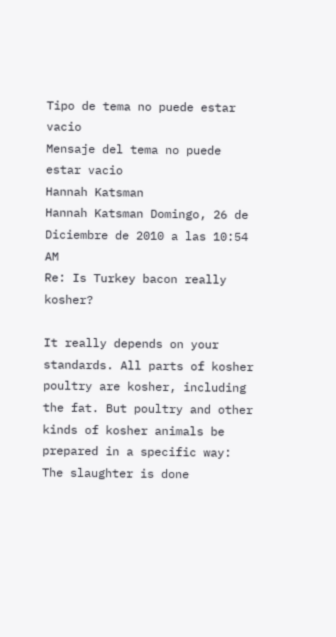Tipo de tema no puede estar vacio
Mensaje del tema no puede estar vacio
Hannah Katsman
Hannah Katsman Domingo, 26 de Diciembre de 2010 a las 10:54 AM
Re: Is Turkey bacon really kosher?

It really depends on your standards. All parts of kosher poultry are kosher, including the fat. But poultry and other kinds of kosher animals be prepared in a specific way: The slaughter is done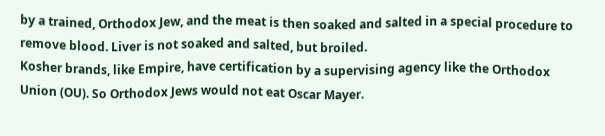by a trained, Orthodox Jew, and the meat is then soaked and salted in a special procedure to remove blood. Liver is not soaked and salted, but broiled.
Kosher brands, like Empire, have certification by a supervising agency like the Orthodox Union (OU). So Orthodox Jews would not eat Oscar Mayer.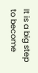It is a big step to become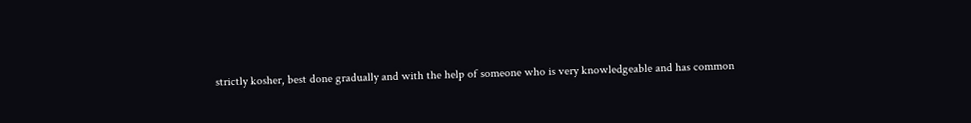strictly kosher, best done gradually and with the help of someone who is very knowledgeable and has common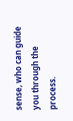sense, who can guide you through the process.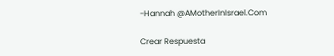-Hannah @AMotherInIsrael.Com

Crear Respuesta